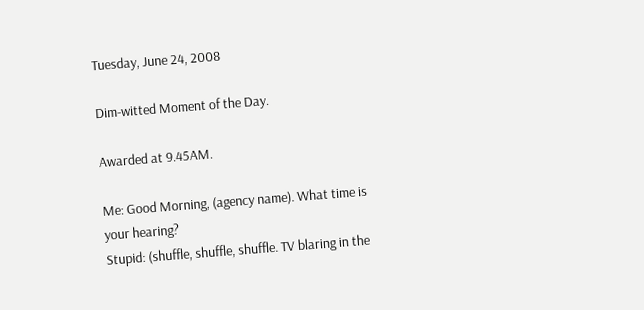Tuesday, June 24, 2008

Dim-witted Moment of the Day.

Awarded at 9.45AM.

Me: Good Morning, (agency name). What time is your hearing?
Stupid: (shuffle, shuffle, shuffle. TV blaring in the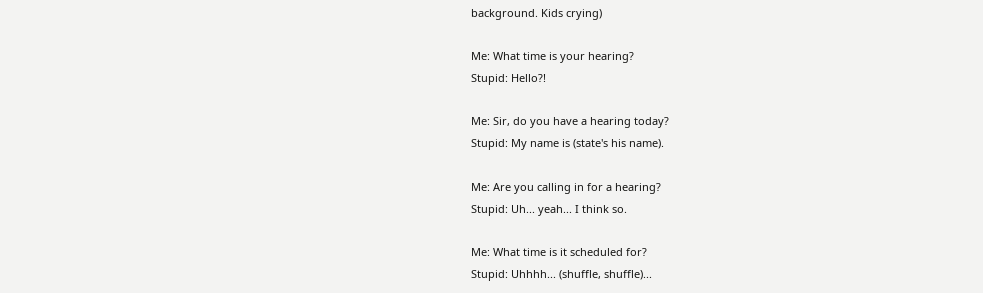background. Kids crying)

Me: What time is your hearing?
Stupid: Hello?!

Me: Sir, do you have a hearing today?
Stupid: My name is (state's his name).

Me: Are you calling in for a hearing?
Stupid: Uh... yeah... I think so.

Me: What time is it scheduled for?
Stupid: Uhhhh... (shuffle, shuffle)...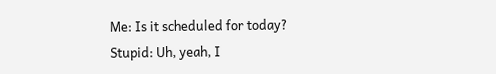Me: Is it scheduled for today?
Stupid: Uh, yeah, I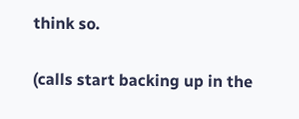think so.

(calls start backing up in the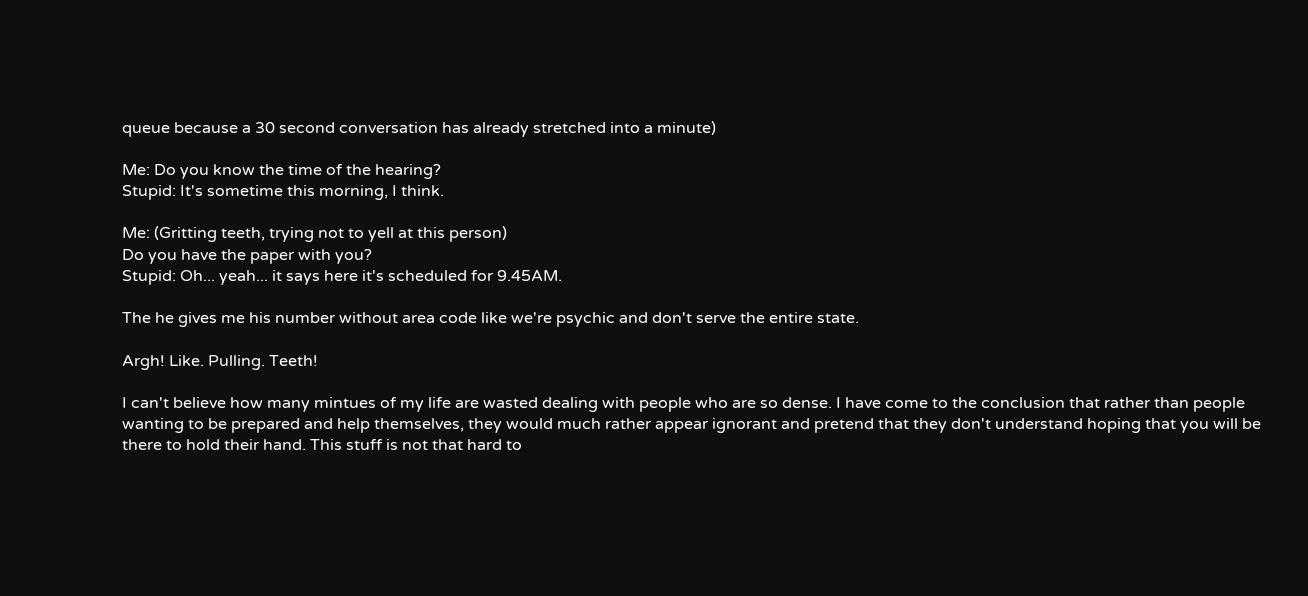queue because a 30 second conversation has already stretched into a minute)

Me: Do you know the time of the hearing?
Stupid: It's sometime this morning, I think.

Me: (Gritting teeth, trying not to yell at this person)
Do you have the paper with you?
Stupid: Oh... yeah... it says here it's scheduled for 9.45AM.

The he gives me his number without area code like we're psychic and don't serve the entire state.

Argh! Like. Pulling. Teeth!

I can't believe how many mintues of my life are wasted dealing with people who are so dense. I have come to the conclusion that rather than people wanting to be prepared and help themselves, they would much rather appear ignorant and pretend that they don't understand hoping that you will be there to hold their hand. This stuff is not that hard to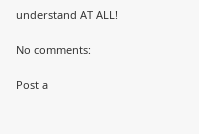understand AT ALL!

No comments:

Post a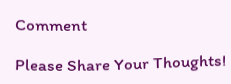Comment

Please Share Your Thoughts!